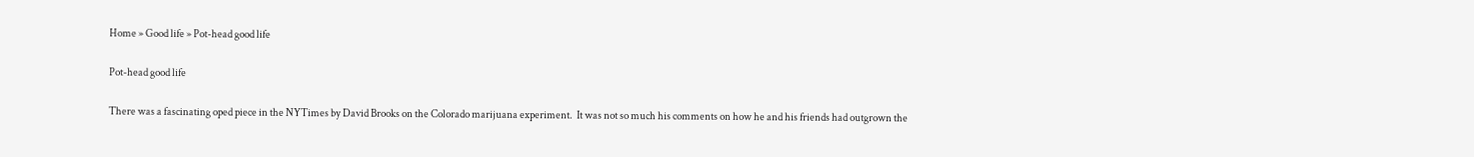Home » Good life » Pot-head good life

Pot-head good life

There was a fascinating oped piece in the NYTimes by David Brooks on the Colorado marijuana experiment.  It was not so much his comments on how he and his friends had outgrown the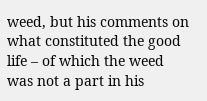weed, but his comments on what constituted the good life – of which the weed was not a part in his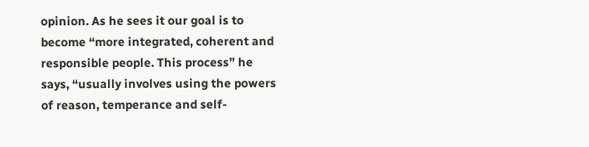opinion. As he sees it our goal is to become “more integrated, coherent and responsible people. This process” he says, “usually involves using the powers of reason, temperance and self-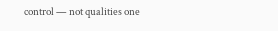control — not qualities one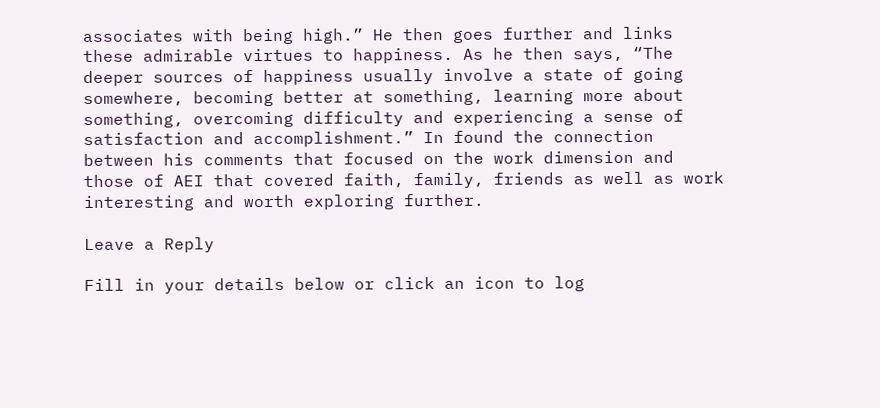associates with being high.” He then goes further and links these admirable virtues to happiness. As he then says, “The deeper sources of happiness usually involve a state of going somewhere, becoming better at something, learning more about something, overcoming difficulty and experiencing a sense of satisfaction and accomplishment.” In found the connection  between his comments that focused on the work dimension and those of AEI that covered faith, family, friends as well as work interesting and worth exploring further.

Leave a Reply

Fill in your details below or click an icon to log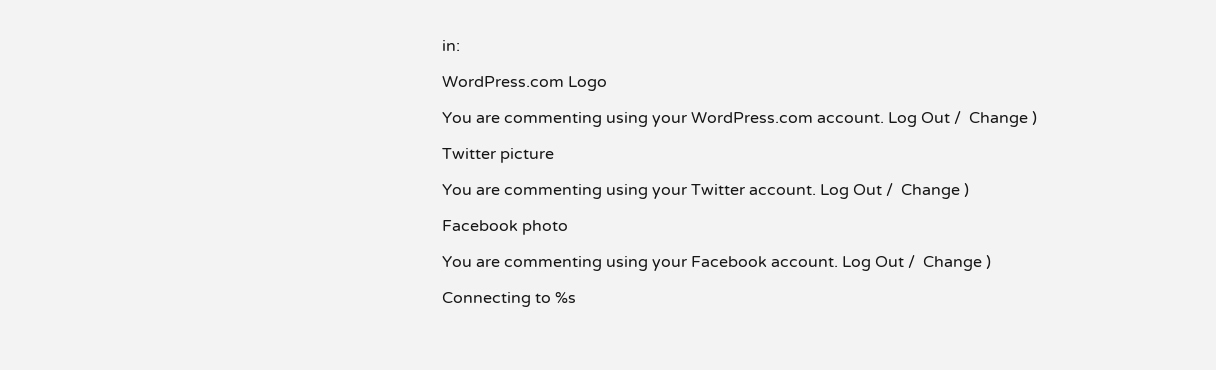in:

WordPress.com Logo

You are commenting using your WordPress.com account. Log Out /  Change )

Twitter picture

You are commenting using your Twitter account. Log Out /  Change )

Facebook photo

You are commenting using your Facebook account. Log Out /  Change )

Connecting to %s